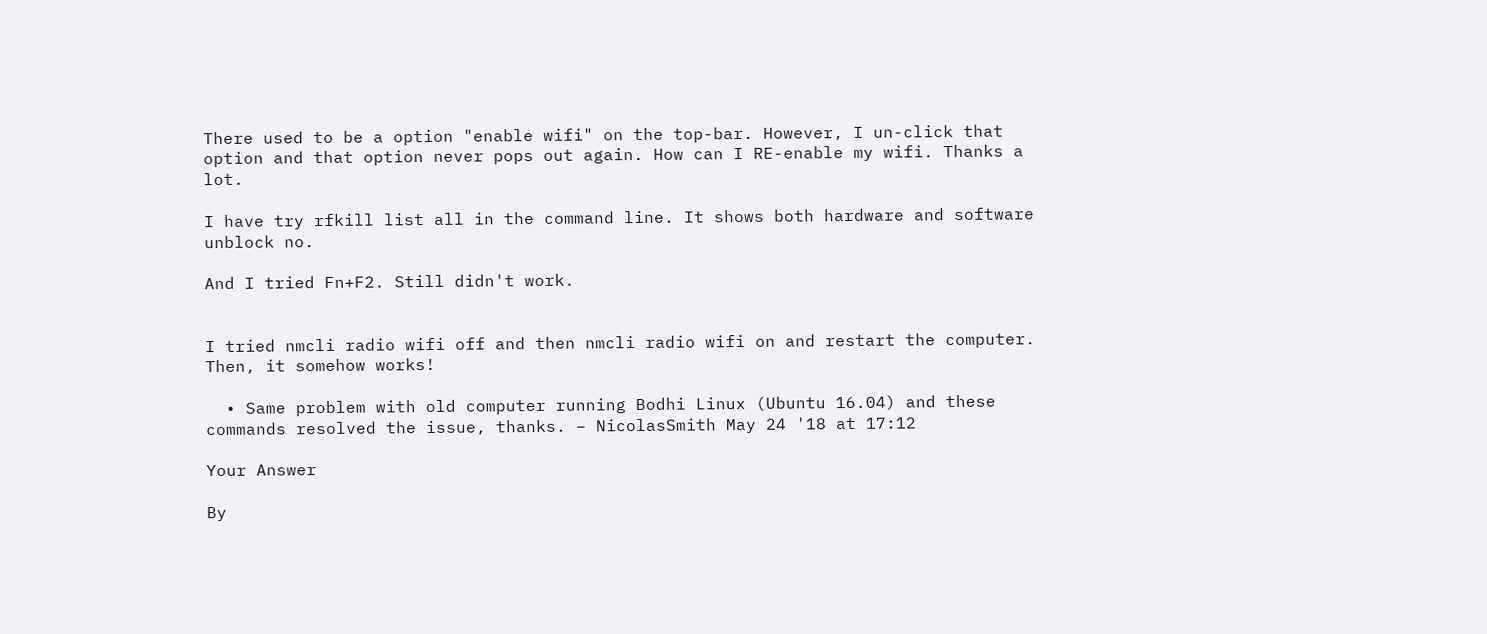There used to be a option "enable wifi" on the top-bar. However, I un-click that option and that option never pops out again. How can I RE-enable my wifi. Thanks a lot.

I have try rfkill list all in the command line. It shows both hardware and software unblock no.

And I tried Fn+F2. Still didn't work.


I tried nmcli radio wifi off and then nmcli radio wifi on and restart the computer. Then, it somehow works!

  • Same problem with old computer running Bodhi Linux (Ubuntu 16.04) and these commands resolved the issue, thanks. – NicolasSmith May 24 '18 at 17:12

Your Answer

By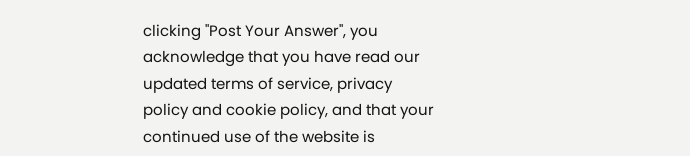clicking "Post Your Answer", you acknowledge that you have read our updated terms of service, privacy policy and cookie policy, and that your continued use of the website is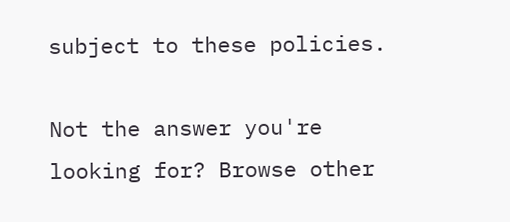subject to these policies.

Not the answer you're looking for? Browse other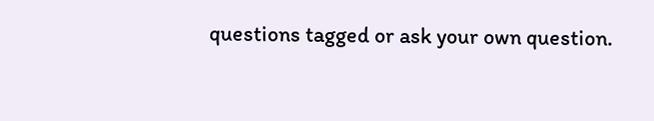questions tagged or ask your own question.